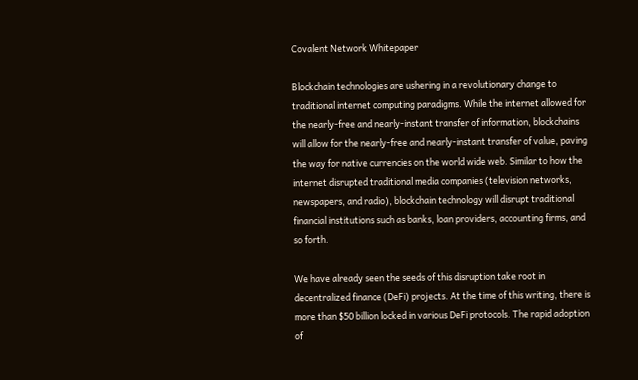Covalent Network Whitepaper

Blockchain technologies are ushering in a revolutionary change to traditional internet computing paradigms. While the internet allowed for the nearly-free and nearly-instant transfer of information, blockchains will allow for the nearly-free and nearly-instant transfer of value, paving the way for native currencies on the world wide web. Similar to how the internet disrupted traditional media companies (television networks, newspapers, and radio), blockchain technology will disrupt traditional financial institutions such as banks, loan providers, accounting firms, and so forth.

We have already seen the seeds of this disruption take root in decentralized finance (DeFi) projects. At the time of this writing, there is more than $50 billion locked in various DeFi protocols. The rapid adoption of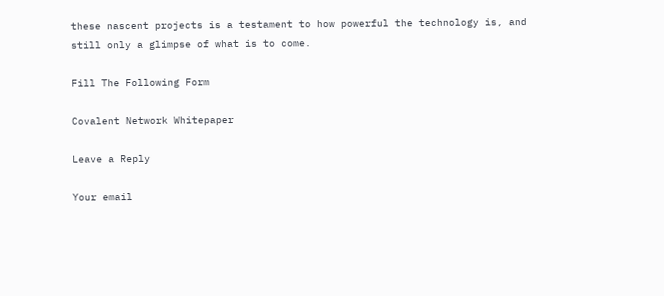these nascent projects is a testament to how powerful the technology is, and still only a glimpse of what is to come.

Fill The Following Form

Covalent Network Whitepaper

Leave a Reply

Your email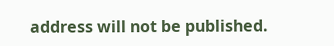address will not be published.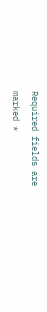Required fields are marked *